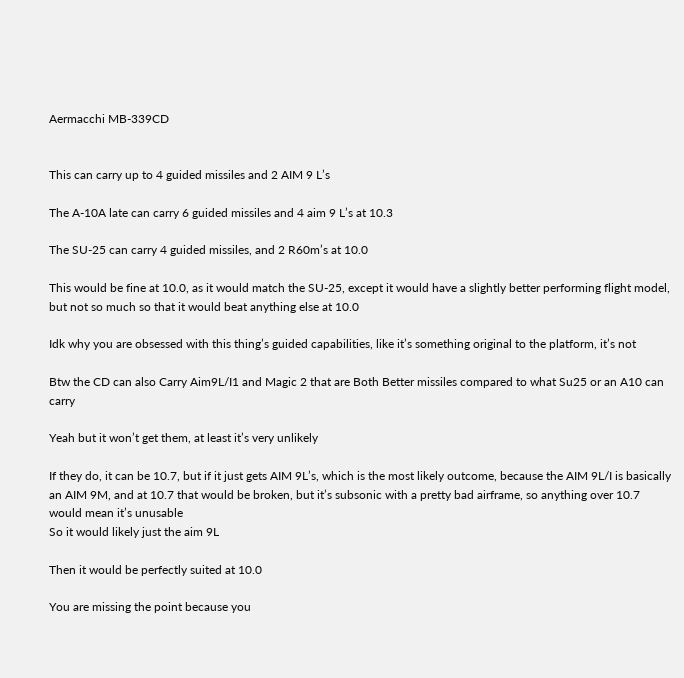Aermacchi MB-339CD


This can carry up to 4 guided missiles and 2 AIM 9 L’s

The A-10A late can carry 6 guided missiles and 4 aim 9 L’s at 10.3

The SU-25 can carry 4 guided missiles, and 2 R60m’s at 10.0

This would be fine at 10.0, as it would match the SU-25, except it would have a slightly better performing flight model, but not so much so that it would beat anything else at 10.0

Idk why you are obsessed with this thing’s guided capabilities, like it’s something original to the platform, it’s not

Btw the CD can also Carry Aim9L/I1 and Magic 2 that are Both Better missiles compared to what Su25 or an A10 can carry

Yeah but it won’t get them, at least it’s very unlikely

If they do, it can be 10.7, but if it just gets AIM 9L’s, which is the most likely outcome, because the AIM 9L/I is basically an AIM 9M, and at 10.7 that would be broken, but it’s subsonic with a pretty bad airframe, so anything over 10.7 would mean it’s unusable
So it would likely just the aim 9L

Then it would be perfectly suited at 10.0

You are missing the point because you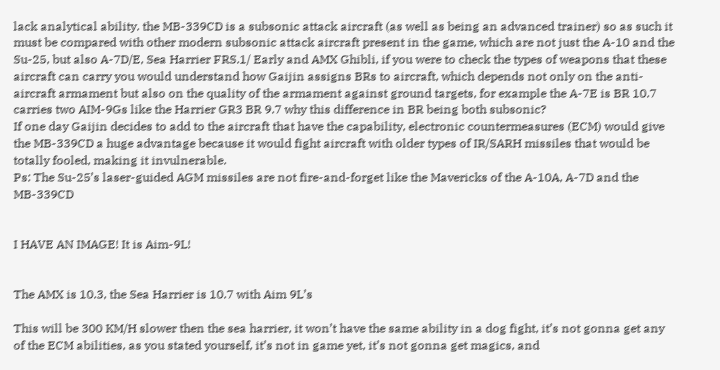lack analytical ability. the MB-339CD is a subsonic attack aircraft (as well as being an advanced trainer) so as such it must be compared with other modern subsonic attack aircraft present in the game, which are not just the A-10 and the Su-25, but also A-7D/E, Sea Harrier FRS.1/ Early and AMX Ghibli, if you were to check the types of weapons that these aircraft can carry you would understand how Gaijin assigns BRs to aircraft, which depends not only on the anti-aircraft armament but also on the quality of the armament against ground targets, for example the A-7E is BR 10.7 carries two AIM-9Gs like the Harrier GR3 BR 9.7 why this difference in BR being both subsonic?
If one day Gaijin decides to add to the aircraft that have the capability, electronic countermeasures (ECM) would give the MB-339CD a huge advantage because it would fight aircraft with older types of IR/SARH missiles that would be totally fooled, making it invulnerable.
Ps: The Su-25’s laser-guided AGM missiles are not fire-and-forget like the Mavericks of the A-10A, A-7D and the MB-339CD


I HAVE AN IMAGE! It is Aim-9L!


The AMX is 10.3, the Sea Harrier is 10.7 with Aim 9L’s

This will be 300 KM/H slower then the sea harrier, it won’t have the same ability in a dog fight, it’s not gonna get any of the ECM abilities, as you stated yourself, it’s not in game yet, it’s not gonna get magics, and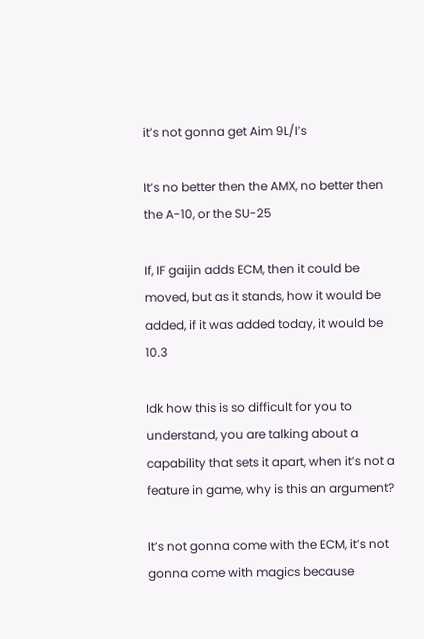it’s not gonna get Aim 9L/I’s

It’s no better then the AMX, no better then the A-10, or the SU-25

If, IF gaijin adds ECM, then it could be moved, but as it stands, how it would be added, if it was added today, it would be 10.3

Idk how this is so difficult for you to understand, you are talking about a capability that sets it apart, when it’s not a feature in game, why is this an argument?

It’s not gonna come with the ECM, it’s not gonna come with magics because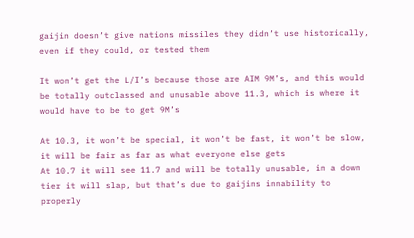gaijin doesn’t give nations missiles they didn’t use historically, even if they could, or tested them

It won’t get the L/I’s because those are AIM 9M’s, and this would be totally outclassed and unusable above 11.3, which is where it would have to be to get 9M’s

At 10.3, it won’t be special, it won’t be fast, it won’t be slow, it will be fair as far as what everyone else gets
At 10.7 it will see 11.7 and will be totally unusable, in a down tier it will slap, but that’s due to gaijins innability to properly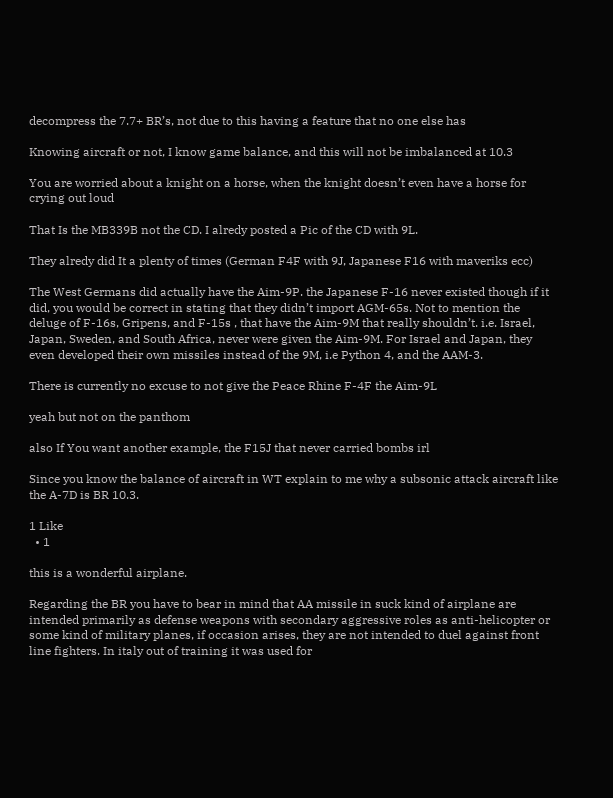decompress the 7.7+ BR’s, not due to this having a feature that no one else has

Knowing aircraft or not, I know game balance, and this will not be imbalanced at 10.3

You are worried about a knight on a horse, when the knight doesn’t even have a horse for crying out loud

That Is the MB339B not the CD. I alredy posted a Pic of the CD with 9L.

They alredy did It a plenty of times (German F4F with 9J, Japanese F16 with maveriks ecc)

The West Germans did actually have the Aim-9P. the Japanese F-16 never existed though if it did, you would be correct in stating that they didn’t import AGM-65s. Not to mention the deluge of F-16s, Gripens, and F-15s , that have the Aim-9M that really shouldn’t. i.e. Israel, Japan, Sweden, and South Africa, never were given the Aim-9M. For Israel and Japan, they even developed their own missiles instead of the 9M, i.e Python 4, and the AAM-3.

There is currently no excuse to not give the Peace Rhine F-4F the Aim-9L

yeah but not on the panthom

also If You want another example, the F15J that never carried bombs irl

Since you know the balance of aircraft in WT explain to me why a subsonic attack aircraft like the A-7D is BR 10.3.

1 Like
  • 1

this is a wonderful airplane.

Regarding the BR you have to bear in mind that AA missile in suck kind of airplane are intended primarily as defense weapons with secondary aggressive roles as anti-helicopter or some kind of military planes, if occasion arises, they are not intended to duel against front line fighters. In italy out of training it was used for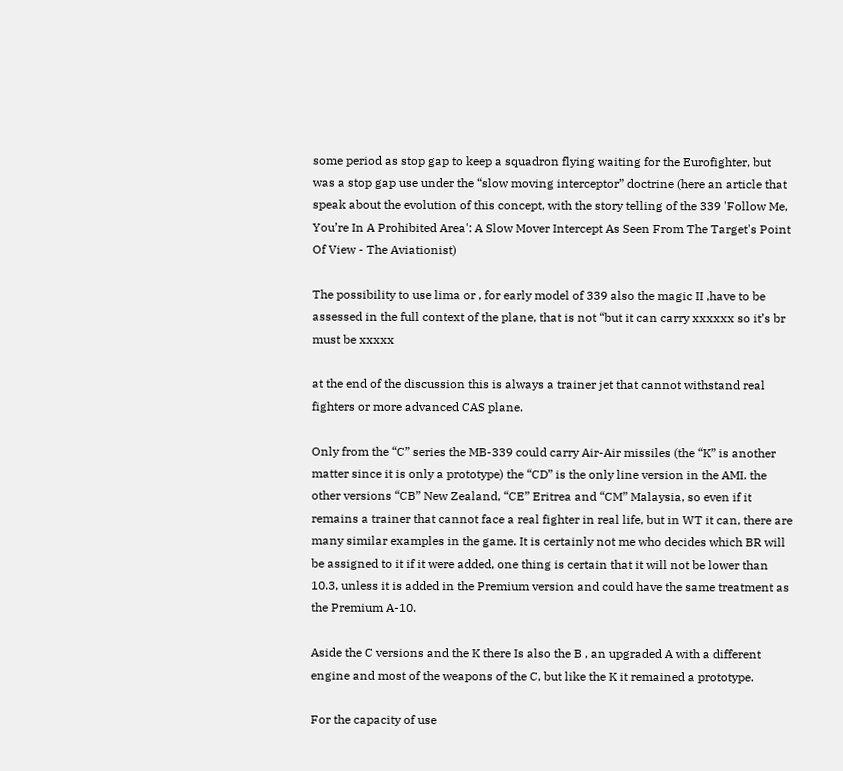some period as stop gap to keep a squadron flying waiting for the Eurofighter, but was a stop gap use under the “slow moving interceptor” doctrine (here an article that speak about the evolution of this concept, with the story telling of the 339 'Follow Me, You’re In A Prohibited Area': A Slow Mover Intercept As Seen From The Target's Point Of View - The Aviationist)

The possibility to use lima or , for early model of 339 also the magic II ,have to be assessed in the full context of the plane, that is not “but it can carry xxxxxx so it’s br must be xxxxx

at the end of the discussion this is always a trainer jet that cannot withstand real fighters or more advanced CAS plane.

Only from the “C” series the MB-339 could carry Air-Air missiles (the “K” is another matter since it is only a prototype) the “CD” is the only line version in the AMI. the other versions “CB” New Zealand, “CE” Eritrea and “CM” Malaysia, so even if it remains a trainer that cannot face a real fighter in real life, but in WT it can, there are many similar examples in the game. It is certainly not me who decides which BR will be assigned to it if it were added, one thing is certain that it will not be lower than 10.3, unless it is added in the Premium version and could have the same treatment as the Premium A-10.

Aside the C versions and the K there Is also the B , an upgraded A with a different engine and most of the weapons of the C, but like the K it remained a prototype.

For the capacity of use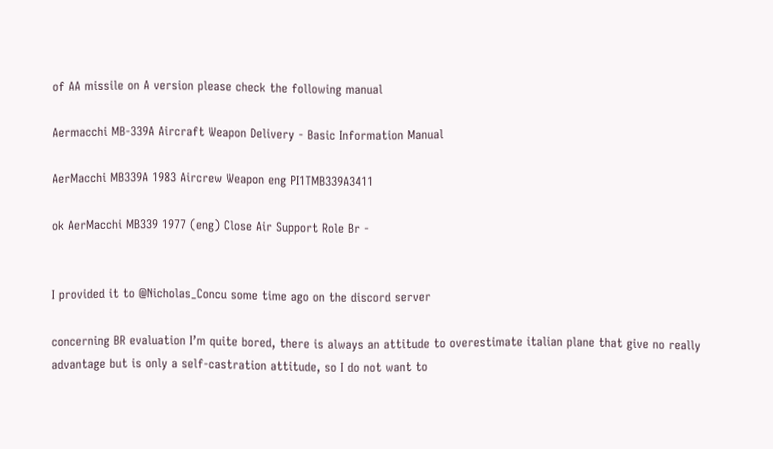of AA missile on A version please check the following manual

Aermacchi MB-339A Aircraft Weapon Delivery - Basic Information Manual

AerMacchi MB339A 1983 Aircrew Weapon eng PI1TMB339A3411

ok AerMacchi MB339 1977 (eng) Close Air Support Role Br -


I provided it to @Nicholas_Concu some time ago on the discord server

concerning BR evaluation I’m quite bored, there is always an attitude to overestimate italian plane that give no really advantage but is only a self-castration attitude, so I do not want to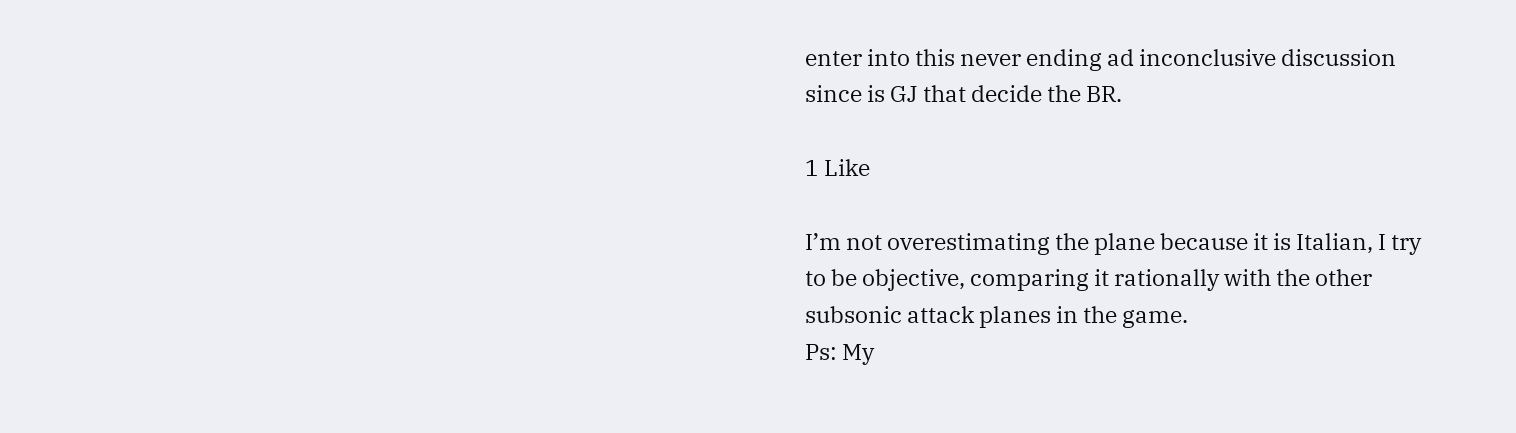enter into this never ending ad inconclusive discussion since is GJ that decide the BR.

1 Like

I’m not overestimating the plane because it is Italian, I try to be objective, comparing it rationally with the other subsonic attack planes in the game.
Ps: My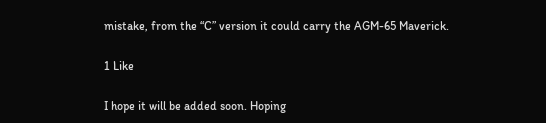mistake, from the “C” version it could carry the AGM-65 Maverick.

1 Like

I hope it will be added soon. Hoping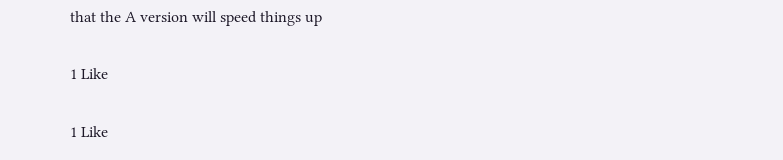that the A version will speed things up

1 Like

1 Like